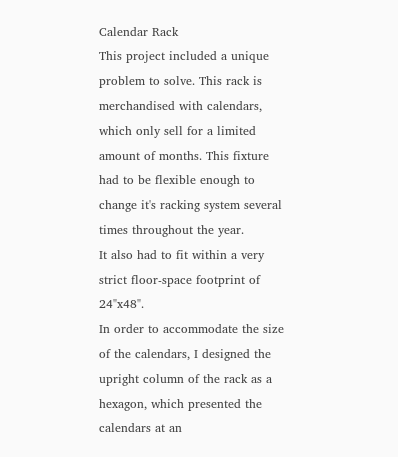Calendar Rack
This project included a unique problem to solve. This rack is merchandised with calendars, which only sell for a limited amount of months. This fixture had to be flexible enough to change it's racking system several times throughout the year.
It also had to fit within a very strict floor-space footprint of 24"x48".
In order to accommodate the size of the calendars, I designed the upright column of the rack as a hexagon, which presented the calendars at an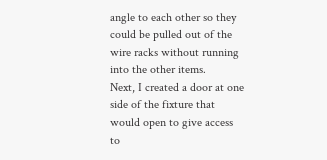angle to each other so they could be pulled out of the wire racks without running into the other items.
Next, I created a door at one side of the fixture that would open to give access to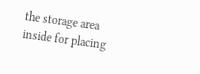the storage area inside for placing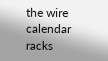the wire calendar racks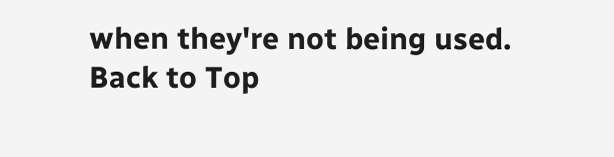when they're not being used.
Back to Top